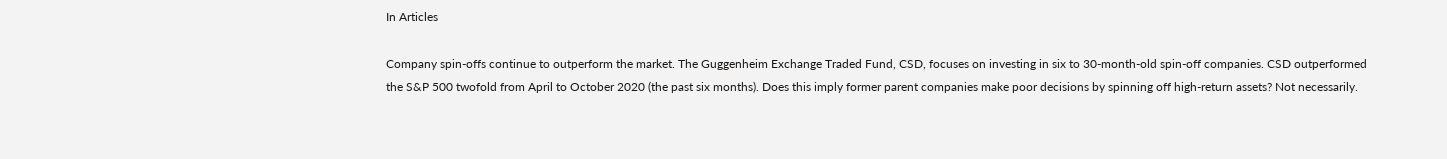In Articles

Company spin-offs continue to outperform the market. The Guggenheim Exchange Traded Fund, CSD, focuses on investing in six to 30-month-old spin-off companies. CSD outperformed the S&P 500 twofold from April to October 2020 (the past six months). Does this imply former parent companies make poor decisions by spinning off high-return assets? Not necessarily.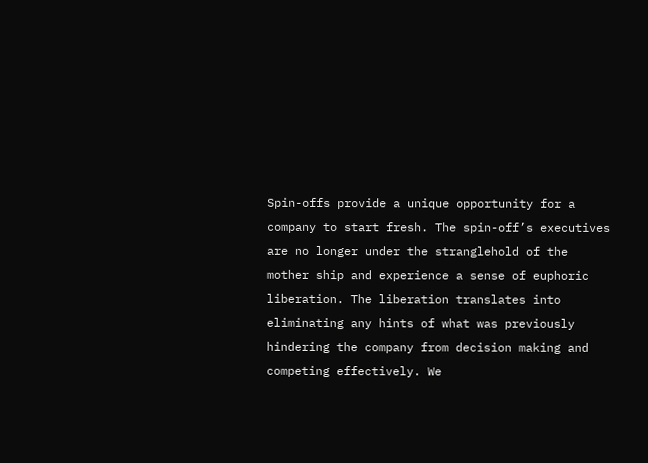Spin-offs provide a unique opportunity for a company to start fresh. The spin-off’s executives are no longer under the stranglehold of the mother ship and experience a sense of euphoric liberation. The liberation translates into eliminating any hints of what was previously hindering the company from decision making and competing effectively. We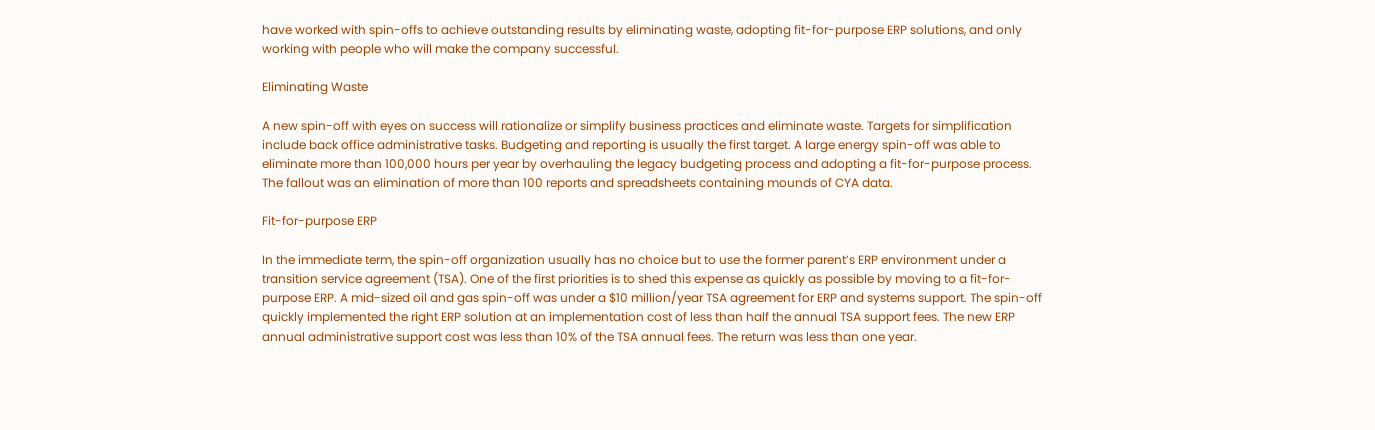have worked with spin-offs to achieve outstanding results by eliminating waste, adopting fit-for-purpose ERP solutions, and only working with people who will make the company successful.

Eliminating Waste

A new spin-off with eyes on success will rationalize or simplify business practices and eliminate waste. Targets for simplification include back office administrative tasks. Budgeting and reporting is usually the first target. A large energy spin-off was able to eliminate more than 100,000 hours per year by overhauling the legacy budgeting process and adopting a fit-for-purpose process. The fallout was an elimination of more than 100 reports and spreadsheets containing mounds of CYA data.

Fit-for-purpose ERP

In the immediate term, the spin-off organization usually has no choice but to use the former parent’s ERP environment under a transition service agreement (TSA). One of the first priorities is to shed this expense as quickly as possible by moving to a fit-for-purpose ERP. A mid-sized oil and gas spin-off was under a $10 million/year TSA agreement for ERP and systems support. The spin-off quickly implemented the right ERP solution at an implementation cost of less than half the annual TSA support fees. The new ERP annual administrative support cost was less than 10% of the TSA annual fees. The return was less than one year.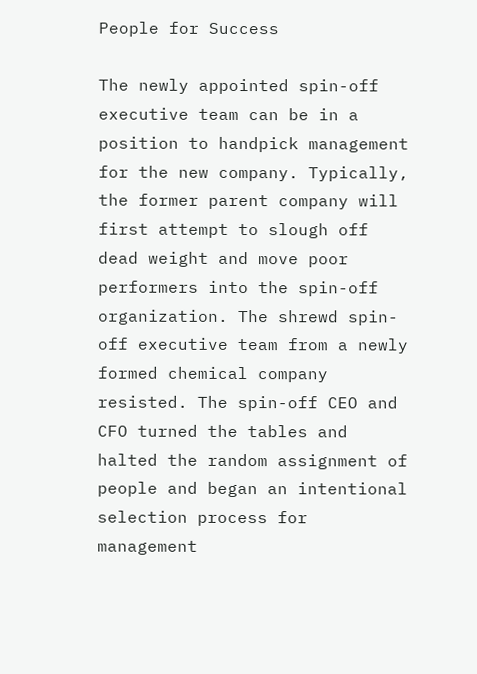People for Success

The newly appointed spin-off executive team can be in a position to handpick management for the new company. Typically, the former parent company will first attempt to slough off dead weight and move poor performers into the spin-off organization. The shrewd spin-off executive team from a newly formed chemical company resisted. The spin-off CEO and CFO turned the tables and halted the random assignment of people and began an intentional selection process for management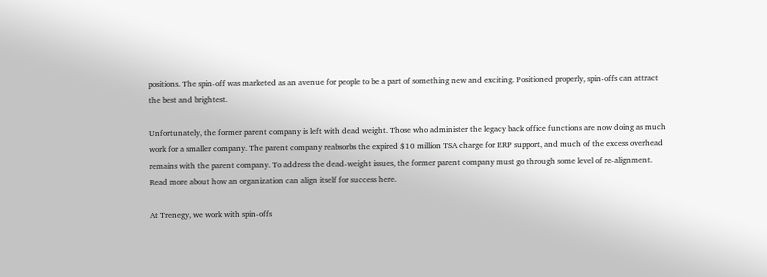positions. The spin-off was marketed as an avenue for people to be a part of something new and exciting. Positioned properly, spin-offs can attract the best and brightest.

Unfortunately, the former parent company is left with dead weight. Those who administer the legacy back office functions are now doing as much work for a smaller company. The parent company reabsorbs the expired $10 million TSA charge for ERP support, and much of the excess overhead remains with the parent company. To address the dead-weight issues, the former parent company must go through some level of re-alignment. Read more about how an organization can align itself for success here.

At Trenegy, we work with spin-offs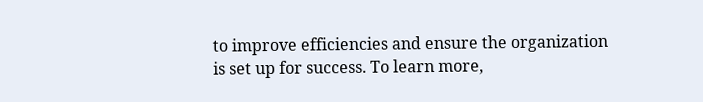to improve efficiencies and ensure the organization is set up for success. To learn more,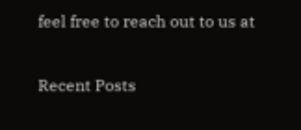feel free to reach out to us at

Recent Posts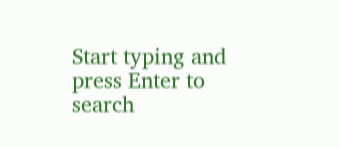Start typing and press Enter to search